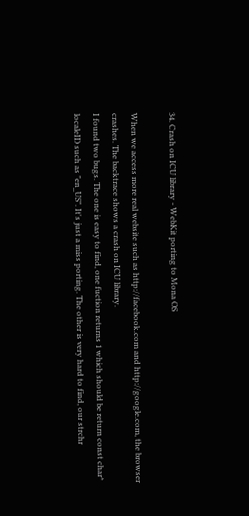34. Crash on ICU library - WebKit porting to Mona OS

When we access more real website such as http://facebook.com and http://google.com, the browser crashes. The backtrace shows a crash on ICU library.
I found two bugs. The one is easy to find, one fuction returns 1 which should be return const char* localeID such as "en_US". It's just a miss porting. The other is very hard to find, our strchr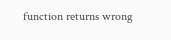function returns wrong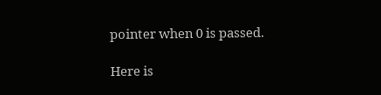pointer when 0 is passed.

Here is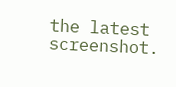the latest screenshot.